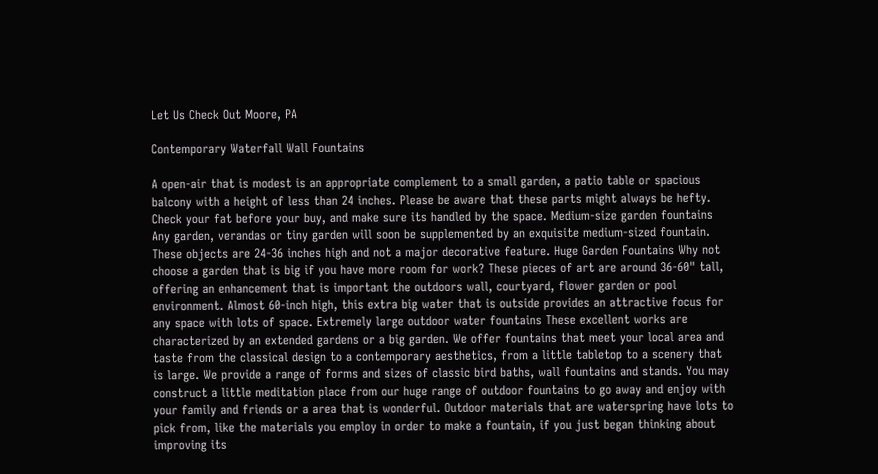Let Us Check Out Moore, PA

Contemporary Waterfall Wall Fountains

A open-air that is modest is an appropriate complement to a small garden, a patio table or spacious balcony with a height of less than 24 inches. Please be aware that these parts might always be hefty. Check your fat before your buy, and make sure its handled by the space. Medium-size garden fountains Any garden, verandas or tiny garden will soon be supplemented by an exquisite medium-sized fountain. These objects are 24-36 inches high and not a major decorative feature. Huge Garden Fountains Why not choose a garden that is big if you have more room for work? These pieces of art are around 36-60" tall, offering an enhancement that is important the outdoors wall, courtyard, flower garden or pool environment. Almost 60-inch high, this extra big water that is outside provides an attractive focus for any space with lots of space. Extremely large outdoor water fountains These excellent works are characterized by an extended gardens or a big garden. We offer fountains that meet your local area and taste from the classical design to a contemporary aesthetics, from a little tabletop to a scenery that is large. We provide a range of forms and sizes of classic bird baths, wall fountains and stands. You may construct a little meditation place from our huge range of outdoor fountains to go away and enjoy with your family and friends or a area that is wonderful. Outdoor materials that are waterspring have lots to pick from, like the materials you employ in order to make a fountain, if you just began thinking about improving its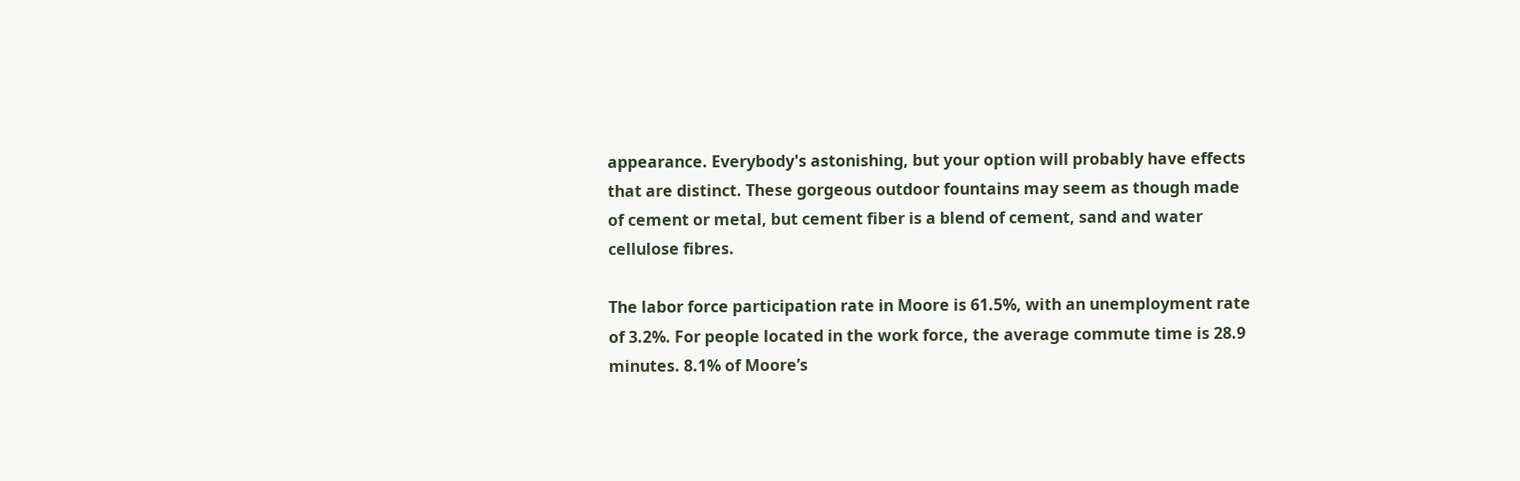appearance. Everybody's astonishing, but your option will probably have effects that are distinct. These gorgeous outdoor fountains may seem as though made of cement or metal, but cement fiber is a blend of cement, sand and water cellulose fibres.

The labor force participation rate in Moore is 61.5%, with an unemployment rate of 3.2%. For people located in the work force, the average commute time is 28.9 minutes. 8.1% of Moore’s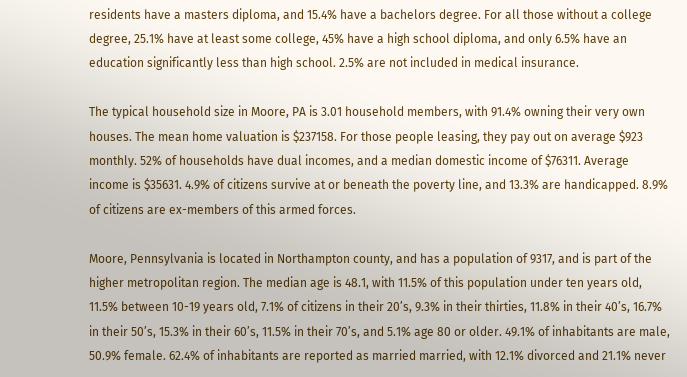residents have a masters diploma, and 15.4% have a bachelors degree. For all those without a college degree, 25.1% have at least some college, 45% have a high school diploma, and only 6.5% have an education significantly less than high school. 2.5% are not included in medical insurance.

The typical household size in Moore, PA is 3.01 household members, with 91.4% owning their very own houses. The mean home valuation is $237158. For those people leasing, they pay out on average $923 monthly. 52% of households have dual incomes, and a median domestic income of $76311. Average income is $35631. 4.9% of citizens survive at or beneath the poverty line, and 13.3% are handicapped. 8.9% of citizens are ex-members of this armed forces.

Moore, Pennsylvania is located in Northampton county, and has a population of 9317, and is part of the higher metropolitan region. The median age is 48.1, with 11.5% of this population under ten years old, 11.5% between 10-19 years old, 7.1% of citizens in their 20’s, 9.3% in their thirties, 11.8% in their 40’s, 16.7% in their 50’s, 15.3% in their 60’s, 11.5% in their 70’s, and 5.1% age 80 or older. 49.1% of inhabitants are male, 50.9% female. 62.4% of inhabitants are reported as married married, with 12.1% divorced and 21.1% never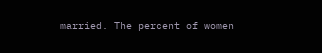married. The percent of women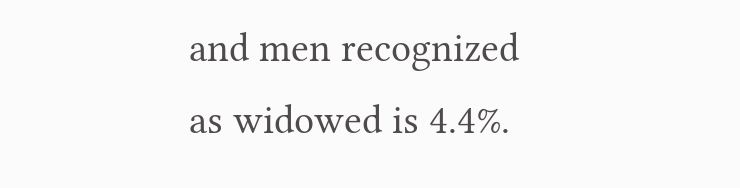and men recognized as widowed is 4.4%.